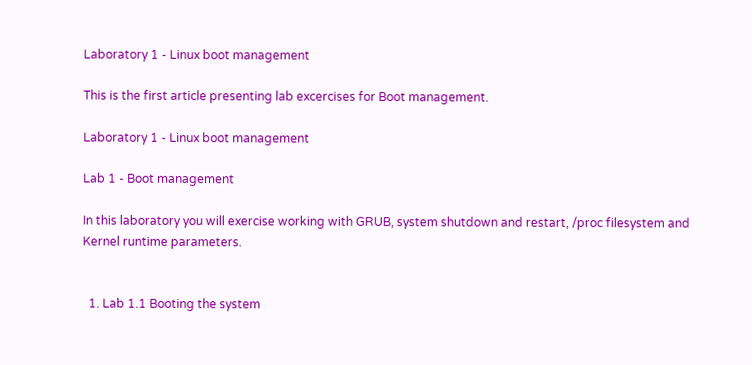Laboratory 1 - Linux boot management

This is the first article presenting lab excercises for Boot management.

Laboratory 1 - Linux boot management

Lab 1 - Boot management

In this laboratory you will exercise working with GRUB, system shutdown and restart, /proc filesystem and Kernel runtime parameters.


  1. Lab 1.1 Booting the system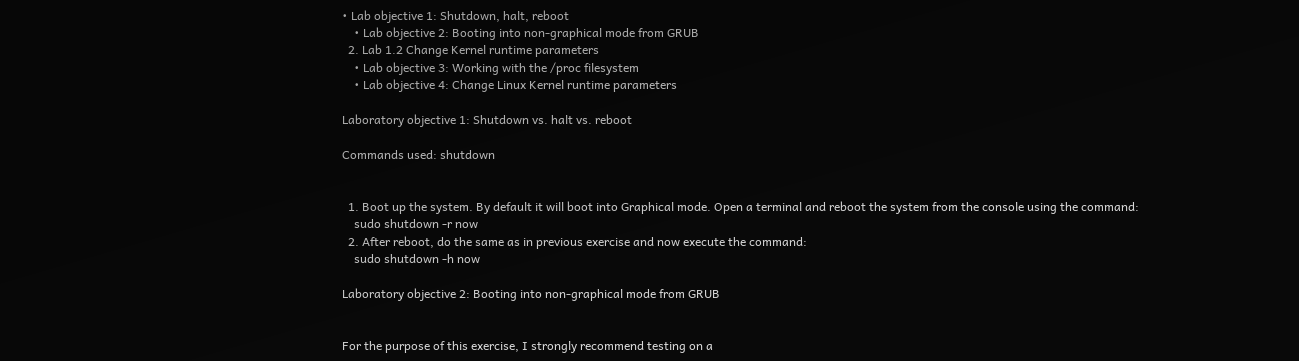• Lab objective 1: Shutdown, halt, reboot
    • Lab objective 2: Booting into non-graphical mode from GRUB
  2. Lab 1.2 Change Kernel runtime parameters
    • Lab objective 3: Working with the /proc filesystem
    • Lab objective 4: Change Linux Kernel runtime parameters

Laboratory objective 1: Shutdown vs. halt vs. reboot

Commands used: shutdown


  1. Boot up the system. By default it will boot into Graphical mode. Open a terminal and reboot the system from the console using the command:
    sudo shutdown -r now
  2. After reboot, do the same as in previous exercise and now execute the command:
    sudo shutdown -h now

Laboratory objective 2: Booting into non-graphical mode from GRUB


For the purpose of this exercise, I strongly recommend testing on a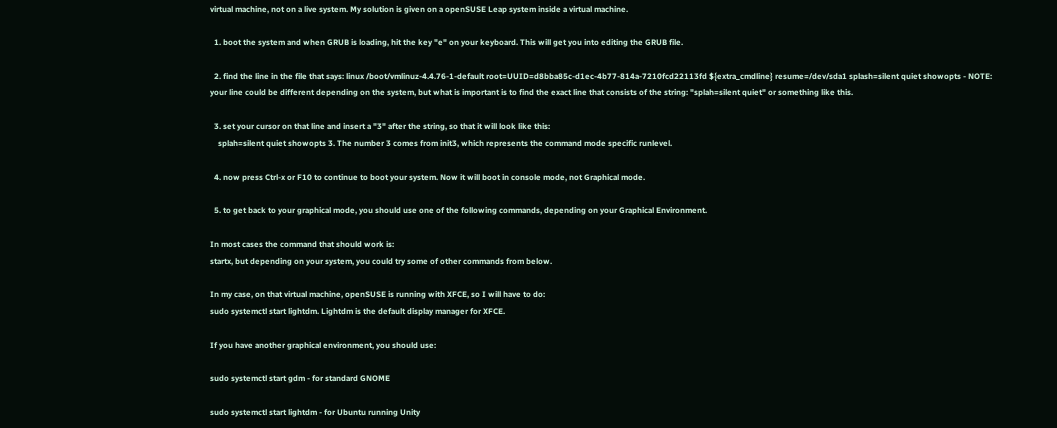virtual machine, not on a live system. My solution is given on a openSUSE Leap system inside a virtual machine.

  1. boot the system and when GRUB is loading, hit the key "e" on your keyboard. This will get you into editing the GRUB file.

  2. find the line in the file that says: linux /boot/vmlinuz-4.4.76-1-default root=UUID=d8bba85c-d1ec-4b77-814a-7210fcd22113fd ${extra_cmdline} resume=/dev/sda1 splash=silent quiet showopts - NOTE: your line could be different depending on the system, but what is important is to find the exact line that consists of the string: "splah=silent quiet" or something like this.

  3. set your cursor on that line and insert a "3" after the string, so that it will look like this:
    splah=silent quiet showopts 3. The number 3 comes from init3, which represents the command mode specific runlevel.

  4. now press Ctrl-x or F10 to continue to boot your system. Now it will boot in console mode, not Graphical mode.

  5. to get back to your graphical mode, you should use one of the following commands, depending on your Graphical Environment.

In most cases the command that should work is:
startx, but depending on your system, you could try some of other commands from below.

In my case, on that virtual machine, openSUSE is running with XFCE, so I will have to do:
sudo systemctl start lightdm. Lightdm is the default display manager for XFCE.

If you have another graphical environment, you should use:

sudo systemctl start gdm - for standard GNOME

sudo systemctl start lightdm - for Ubuntu running Unity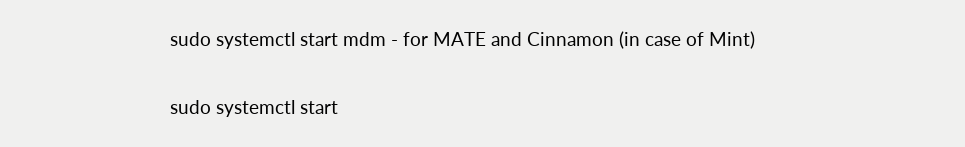sudo systemctl start mdm - for MATE and Cinnamon (in case of Mint)

sudo systemctl start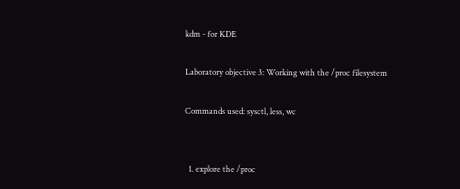kdm - for KDE

Laboratory objective 3: Working with the /proc filesystem

Commands used: sysctl, less, wc


  1. explore the /proc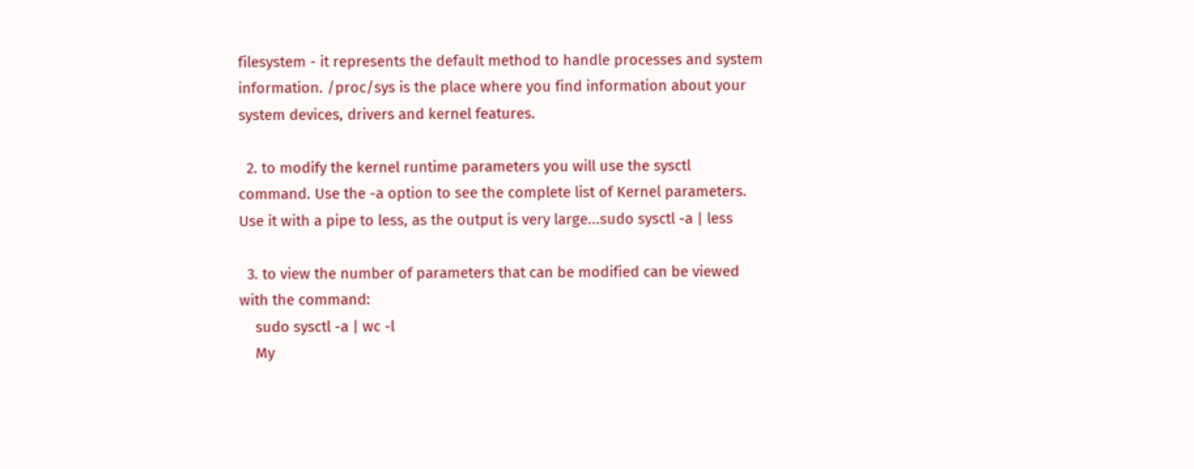filesystem - it represents the default method to handle processes and system information. /proc/sys is the place where you find information about your system devices, drivers and kernel features.

  2. to modify the kernel runtime parameters you will use the sysctl command. Use the -a option to see the complete list of Kernel parameters. Use it with a pipe to less, as the output is very large...sudo sysctl -a | less

  3. to view the number of parameters that can be modified can be viewed with the command:
    sudo sysctl -a | wc -l
    My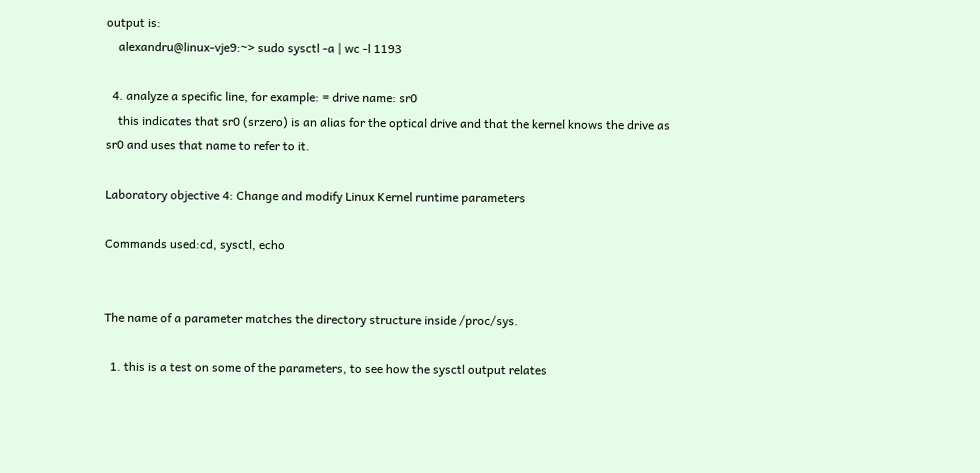output is:
    alexandru@linux-vje9:~> sudo sysctl -a | wc -l 1193

  4. analyze a specific line, for example: = drive name: sr0
    this indicates that sr0 (srzero) is an alias for the optical drive and that the kernel knows the drive as sr0 and uses that name to refer to it.

Laboratory objective 4: Change and modify Linux Kernel runtime parameters

Commands used:cd, sysctl, echo


The name of a parameter matches the directory structure inside /proc/sys.

  1. this is a test on some of the parameters, to see how the sysctl output relates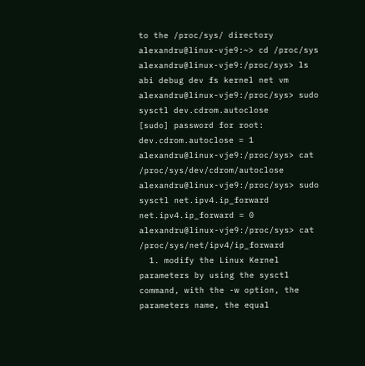to the /proc/sys/ directory
alexandru@linux-vje9:~> cd /proc/sys
alexandru@linux-vje9:/proc/sys> ls
abi debug dev fs kernel net vm
alexandru@linux-vje9:/proc/sys> sudo sysctl dev.cdrom.autoclose
[sudo] password for root:
dev.cdrom.autoclose = 1
alexandru@linux-vje9:/proc/sys> cat /proc/sys/dev/cdrom/autoclose
alexandru@linux-vje9:/proc/sys> sudo sysctl net.ipv4.ip_forward
net.ipv4.ip_forward = 0
alexandru@linux-vje9:/proc/sys> cat /proc/sys/net/ipv4/ip_forward
  1. modify the Linux Kernel parameters by using the sysctl command, with the -w option, the parameters name, the equal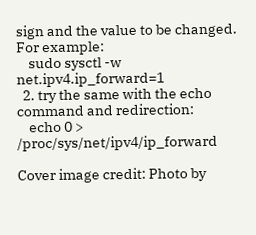sign and the value to be changed. For example:
    sudo sysctl -w net.ipv4.ip_forward=1
  2. try the same with the echo command and redirection:
    echo 0 > /proc/sys/net/ipv4/ip_forward

Cover image credit: Photo by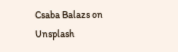Csaba Balazs on Unsplash